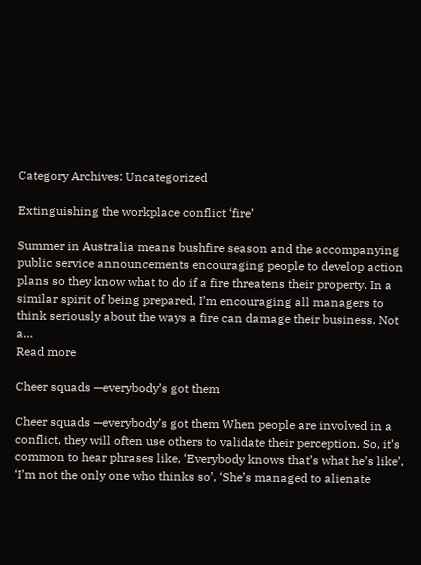Category Archives: Uncategorized

Extinguishing the workplace conflict ‘fire’

Summer in Australia means bushfire season and the accompanying public service announcements encouraging people to develop action plans so they know what to do if a fire threatens their property. In a similar spirit of being prepared, I’m encouraging all managers to think seriously about the ways a fire can damage their business. Not a…
Read more

Cheer squads —everybody’s got them

Cheer squads —everybody’s got them When people are involved in a conflict, they will often use others to validate their perception. So, it’s common to hear phrases like, ‘Everybody knows that’s what he’s like’, ‘I’m not the only one who thinks so’, ‘She’s managed to alienate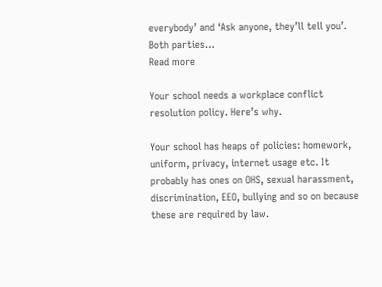everybody’ and ‘Ask anyone, they’ll tell you’. Both parties…
Read more

Your school needs a workplace conflict resolution policy. Here’s why.

Your school has heaps of policies: homework, uniform, privacy, internet usage etc. It probably has ones on OHS, sexual harassment, discrimination, EEO, bullying and so on because these are required by law.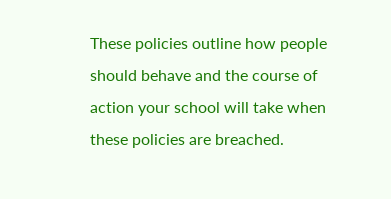These policies outline how people should behave and the course of action your school will take when these policies are breached.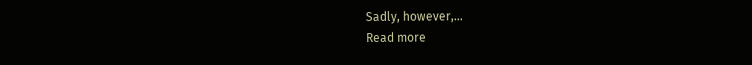Sadly, however,…
Read more